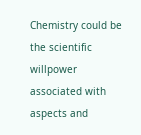Chemistry could be the scientific willpower associated with aspects and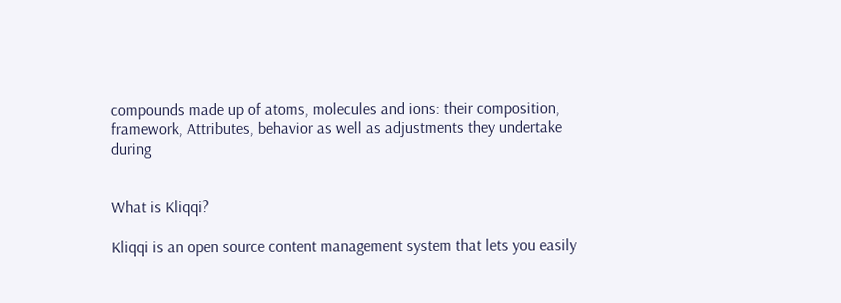compounds made up of atoms, molecules and ions: their composition, framework, Attributes, behavior as well as adjustments they undertake during


What is Kliqqi?

Kliqqi is an open source content management system that lets you easily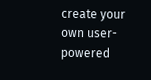create your own user-powered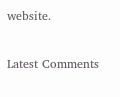website.

Latest Comments